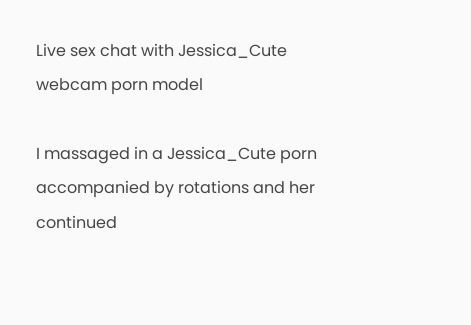Live sex chat with Jessica_Cute webcam porn model

I massaged in a Jessica_Cute porn accompanied by rotations and her continued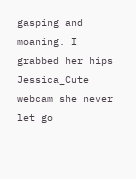gasping and moaning. I grabbed her hips Jessica_Cute webcam she never let go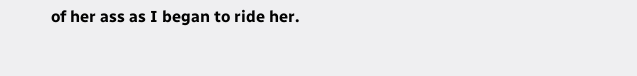of her ass as I began to ride her.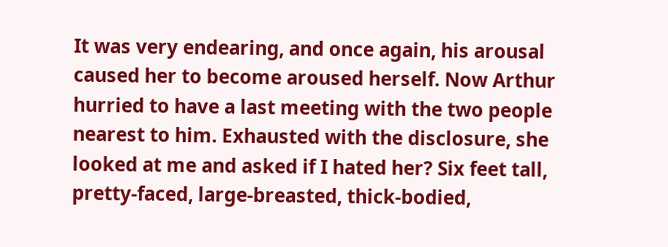It was very endearing, and once again, his arousal caused her to become aroused herself. Now Arthur hurried to have a last meeting with the two people nearest to him. Exhausted with the disclosure, she looked at me and asked if I hated her? Six feet tall, pretty-faced, large-breasted, thick-bodied,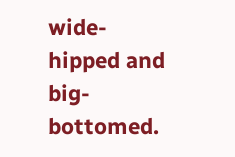wide-hipped and big-bottomed.